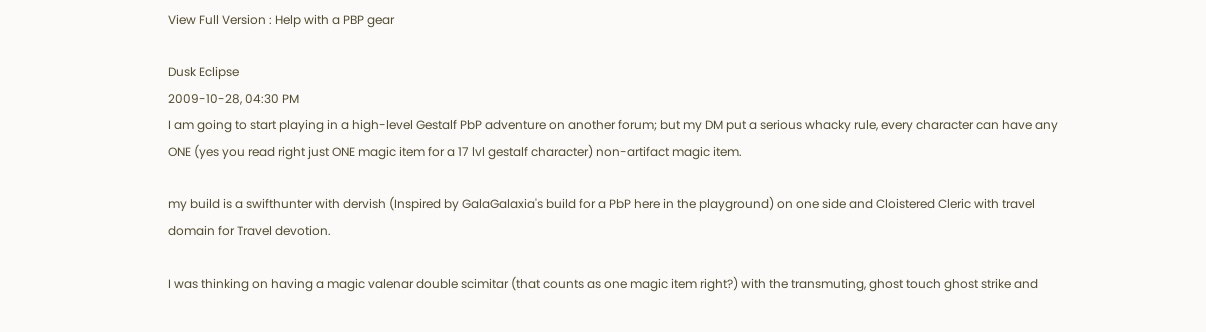View Full Version : Help with a PBP gear

Dusk Eclipse
2009-10-28, 04:30 PM
I am going to start playing in a high-level Gestalf PbP adventure on another forum; but my DM put a serious whacky rule, every character can have any ONE (yes you read right just ONE magic item for a 17 lvl gestalf character) non-artifact magic item.

my build is a swifthunter with dervish (Inspired by GalaGalaxia's build for a PbP here in the playground) on one side and Cloistered Cleric with travel domain for Travel devotion.

I was thinking on having a magic valenar double scimitar (that counts as one magic item right?) with the transmuting, ghost touch ghost strike and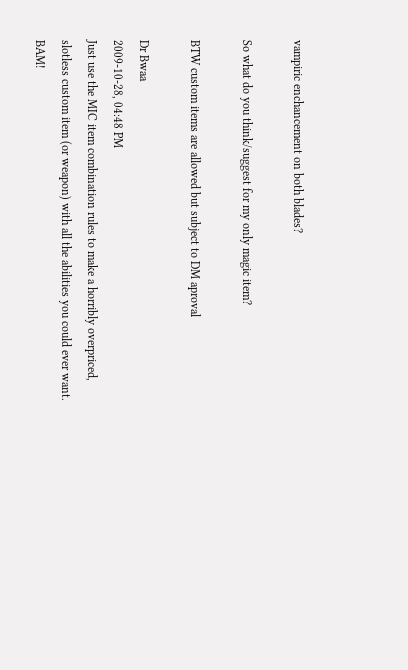vampiric enchancement on both blades?

So what do you think/suggest for my only magic item?

BTW custom items are allowed but subject to DM aproval

Dr Bwaa
2009-10-28, 04:48 PM
Just use the MIC item combination rules to make a horribly overpriced, slotless custom item (or weapon) with all the abilities you could ever want. BAM!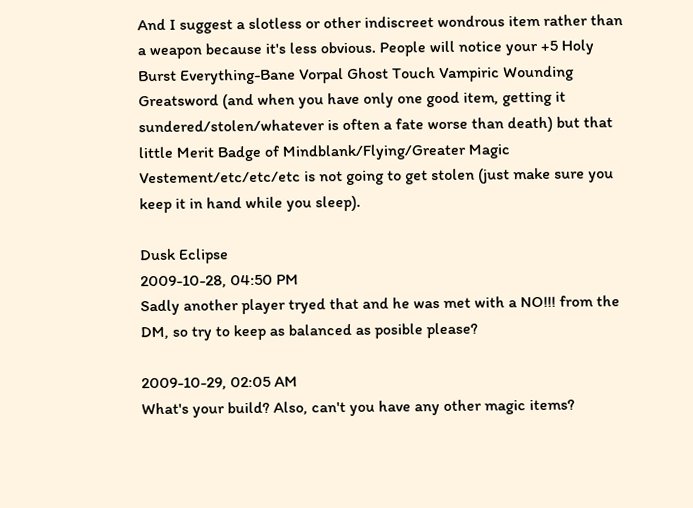And I suggest a slotless or other indiscreet wondrous item rather than a weapon because it's less obvious. People will notice your +5 Holy Burst Everything-Bane Vorpal Ghost Touch Vampiric Wounding Greatsword (and when you have only one good item, getting it sundered/stolen/whatever is often a fate worse than death) but that little Merit Badge of Mindblank/Flying/Greater Magic Vestement/etc/etc/etc is not going to get stolen (just make sure you keep it in hand while you sleep).

Dusk Eclipse
2009-10-28, 04:50 PM
Sadly another player tryed that and he was met with a NO!!! from the DM, so try to keep as balanced as posible please?

2009-10-29, 02:05 AM
What's your build? Also, can't you have any other magic items?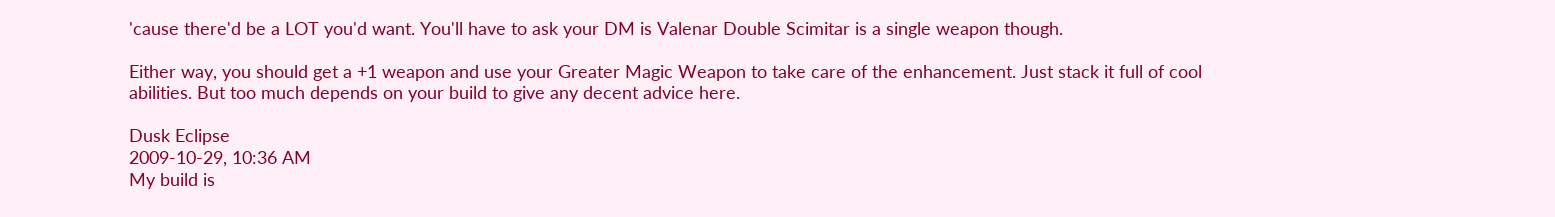'cause there'd be a LOT you'd want. You'll have to ask your DM is Valenar Double Scimitar is a single weapon though.

Either way, you should get a +1 weapon and use your Greater Magic Weapon to take care of the enhancement. Just stack it full of cool abilities. But too much depends on your build to give any decent advice here.

Dusk Eclipse
2009-10-29, 10:36 AM
My build is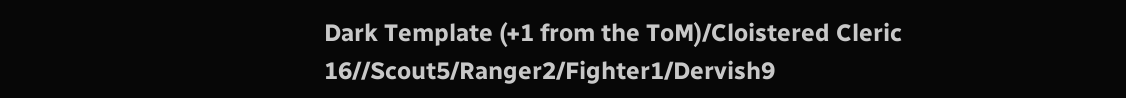Dark Template (+1 from the ToM)/Cloistered Cleric 16//Scout5/Ranger2/Fighter1/Dervish9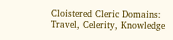Cloistered Cleric Domains: Travel, Celerity, Knowledge